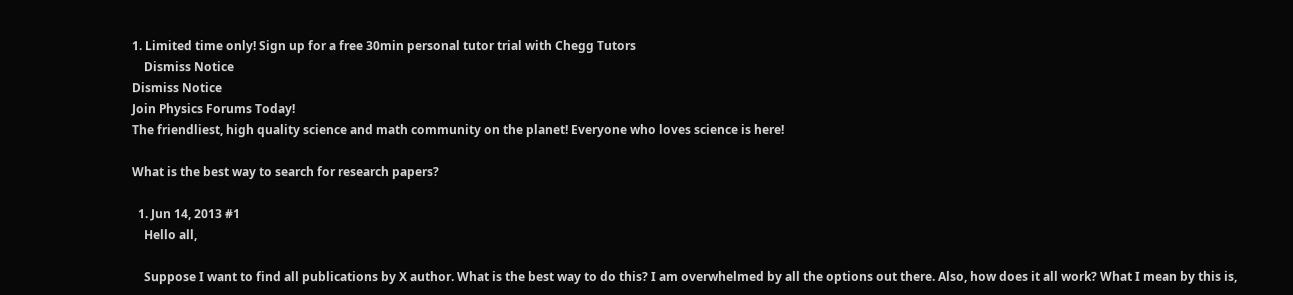1. Limited time only! Sign up for a free 30min personal tutor trial with Chegg Tutors
    Dismiss Notice
Dismiss Notice
Join Physics Forums Today!
The friendliest, high quality science and math community on the planet! Everyone who loves science is here!

What is the best way to search for research papers?

  1. Jun 14, 2013 #1
    Hello all,

    Suppose I want to find all publications by X author. What is the best way to do this? I am overwhelmed by all the options out there. Also, how does it all work? What I mean by this is,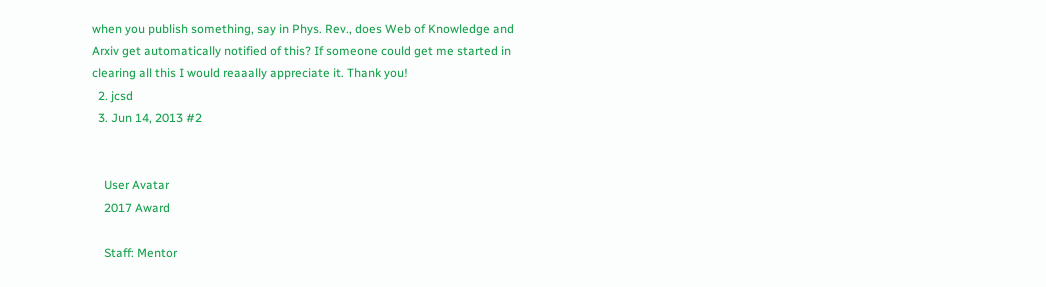when you publish something, say in Phys. Rev., does Web of Knowledge and Arxiv get automatically notified of this? If someone could get me started in clearing all this I would reaaally appreciate it. Thank you!
  2. jcsd
  3. Jun 14, 2013 #2


    User Avatar
    2017 Award

    Staff: Mentor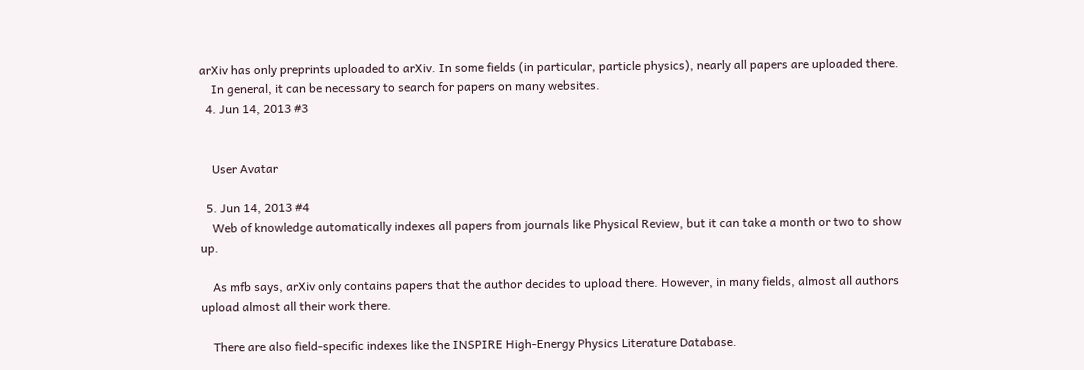arXiv has only preprints uploaded to arXiv. In some fields (in particular, particle physics), nearly all papers are uploaded there.
    In general, it can be necessary to search for papers on many websites.
  4. Jun 14, 2013 #3


    User Avatar

  5. Jun 14, 2013 #4
    Web of knowledge automatically indexes all papers from journals like Physical Review, but it can take a month or two to show up.

    As mfb says, arXiv only contains papers that the author decides to upload there. However, in many fields, almost all authors upload almost all their work there.

    There are also field-specific indexes like the INSPIRE High-Energy Physics Literature Database.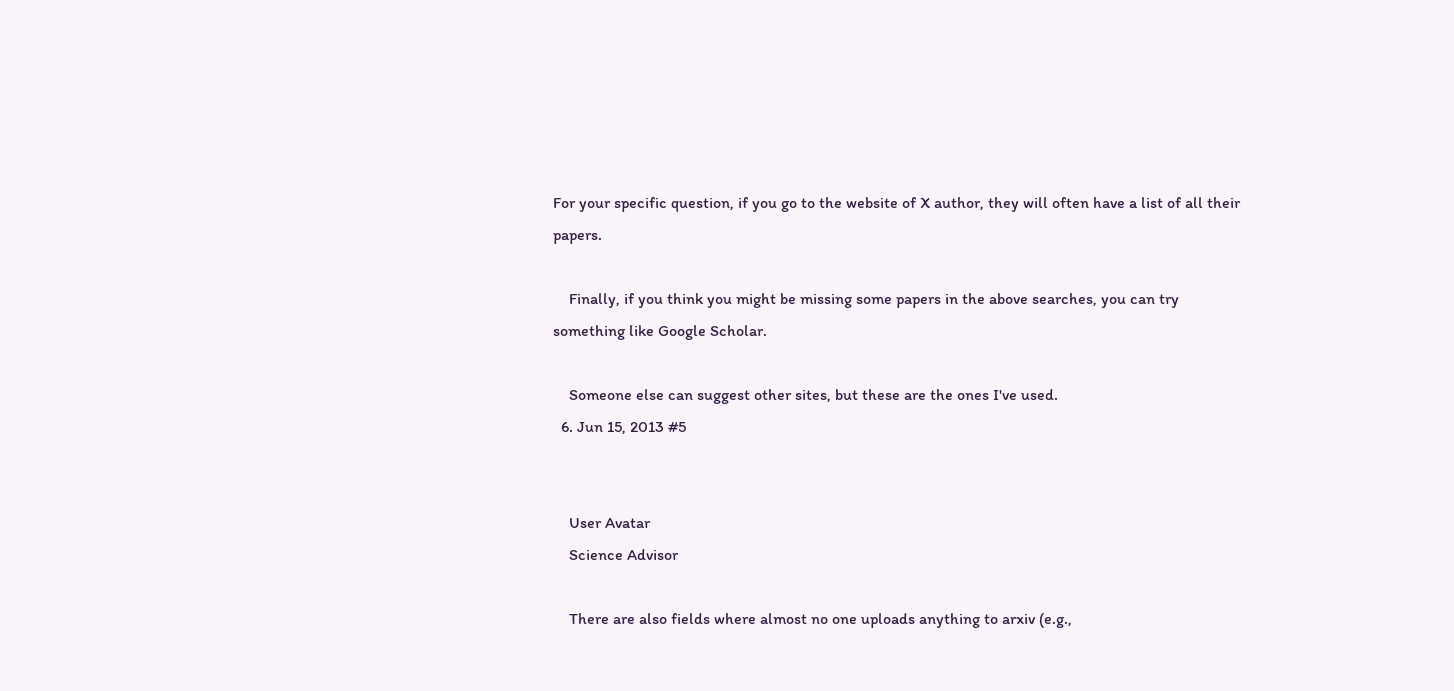For your specific question, if you go to the website of X author, they will often have a list of all their papers.

    Finally, if you think you might be missing some papers in the above searches, you can try something like Google Scholar.

    Someone else can suggest other sites, but these are the ones I've used.
  6. Jun 15, 2013 #5


    User Avatar
    Science Advisor

    There are also fields where almost no one uploads anything to arxiv (e.g.,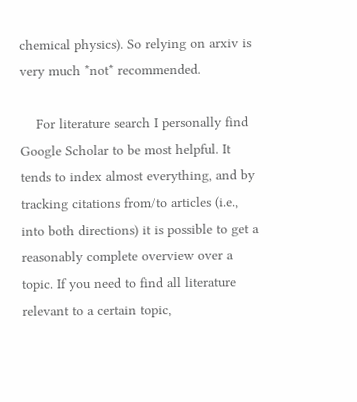chemical physics). So relying on arxiv is very much *not* recommended.

    For literature search I personally find Google Scholar to be most helpful. It tends to index almost everything, and by tracking citations from/to articles (i.e., into both directions) it is possible to get a reasonably complete overview over a topic. If you need to find all literature relevant to a certain topic,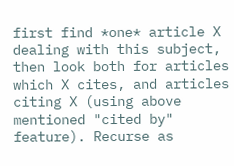first find *one* article X dealing with this subject, then look both for articles which X cites, and articles citing X (using above mentioned "cited by" feature). Recurse as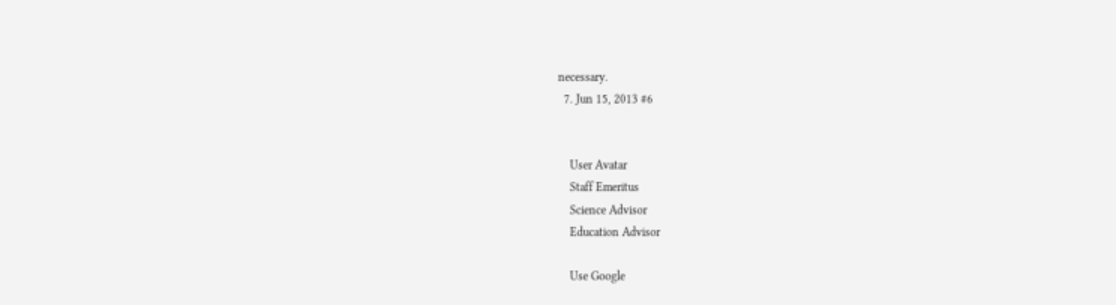necessary.
  7. Jun 15, 2013 #6


    User Avatar
    Staff Emeritus
    Science Advisor
    Education Advisor

    Use Google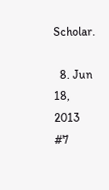Scholar.

  8. Jun 18, 2013 #7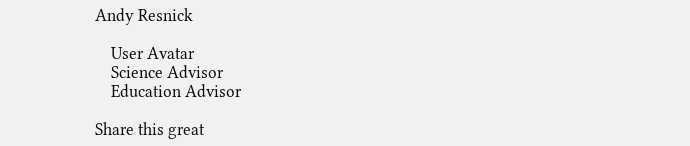Andy Resnick

    User Avatar
    Science Advisor
    Education Advisor

Share this great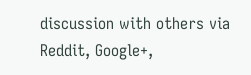discussion with others via Reddit, Google+,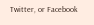Twitter, or Facebook